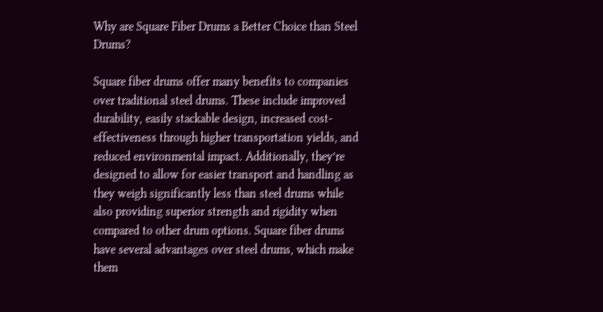Why are Square Fiber Drums a Better Choice than Steel Drums?

Square fiber drums offer many benefits to companies over traditional steel drums. These include improved durability, easily stackable design, increased cost-effectiveness through higher transportation yields, and reduced environmental impact. Additionally, they’re designed to allow for easier transport and handling as they weigh significantly less than steel drums while also providing superior strength and rigidity when compared to other drum options. Square fiber drums have several advantages over steel drums, which make them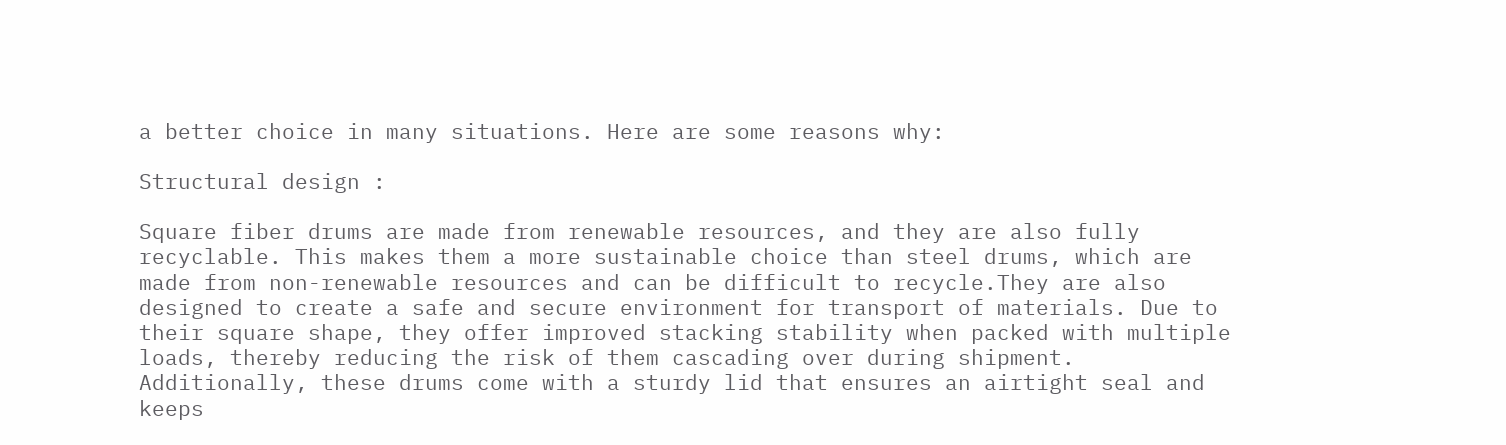a better choice in many situations. Here are some reasons why:

Structural design :

Square fiber drums are made from renewable resources, and they are also fully recyclable. This makes them a more sustainable choice than steel drums, which are made from non-renewable resources and can be difficult to recycle.They are also designed to create a safe and secure environment for transport of materials. Due to their square shape, they offer improved stacking stability when packed with multiple loads, thereby reducing the risk of them cascading over during shipment. Additionally, these drums come with a sturdy lid that ensures an airtight seal and keeps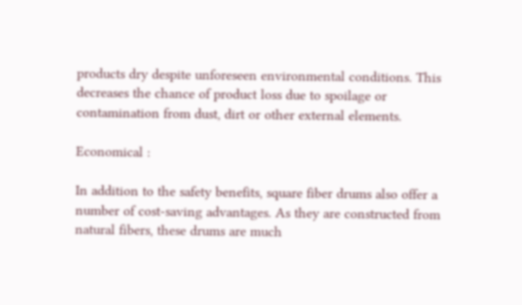products dry despite unforeseen environmental conditions. This decreases the chance of product loss due to spoilage or contamination from dust, dirt or other external elements.

Economical :

In addition to the safety benefits, square fiber drums also offer a number of cost-saving advantages. As they are constructed from natural fibers, these drums are much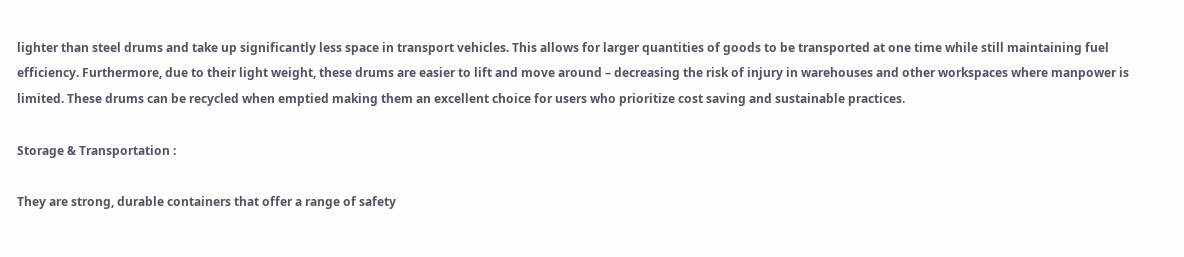lighter than steel drums and take up significantly less space in transport vehicles. This allows for larger quantities of goods to be transported at one time while still maintaining fuel efficiency. Furthermore, due to their light weight, these drums are easier to lift and move around – decreasing the risk of injury in warehouses and other workspaces where manpower is limited. These drums can be recycled when emptied making them an excellent choice for users who prioritize cost saving and sustainable practices.

Storage & Transportation :

They are strong, durable containers that offer a range of safety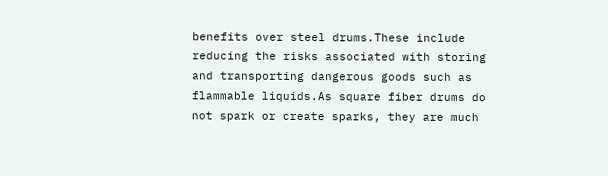benefits over steel drums.These include reducing the risks associated with storing and transporting dangerous goods such as flammable liquids.As square fiber drums do not spark or create sparks, they are much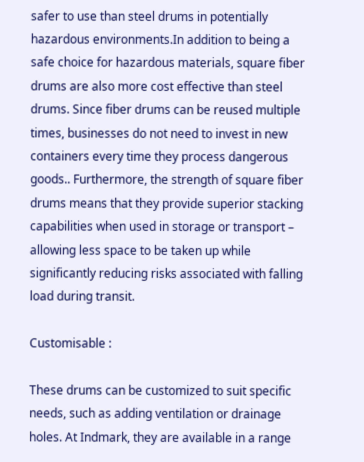safer to use than steel drums in potentially hazardous environments.In addition to being a safe choice for hazardous materials, square fiber drums are also more cost effective than steel drums. Since fiber drums can be reused multiple times, businesses do not need to invest in new containers every time they process dangerous goods.. Furthermore, the strength of square fiber drums means that they provide superior stacking capabilities when used in storage or transport – allowing less space to be taken up while significantly reducing risks associated with falling load during transit.

Customisable :

These drums can be customized to suit specific needs, such as adding ventilation or drainage holes. At Indmark, they are available in a range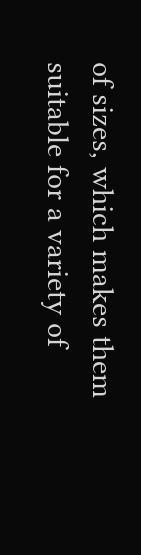of sizes, which makes them suitable for a variety of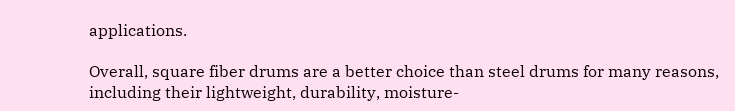applications.

Overall, square fiber drums are a better choice than steel drums for many reasons, including their lightweight, durability, moisture-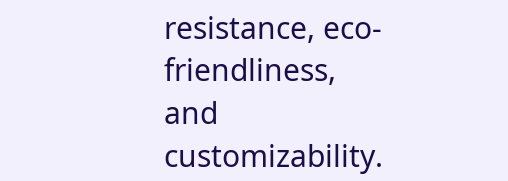resistance, eco-friendliness, and customizability.